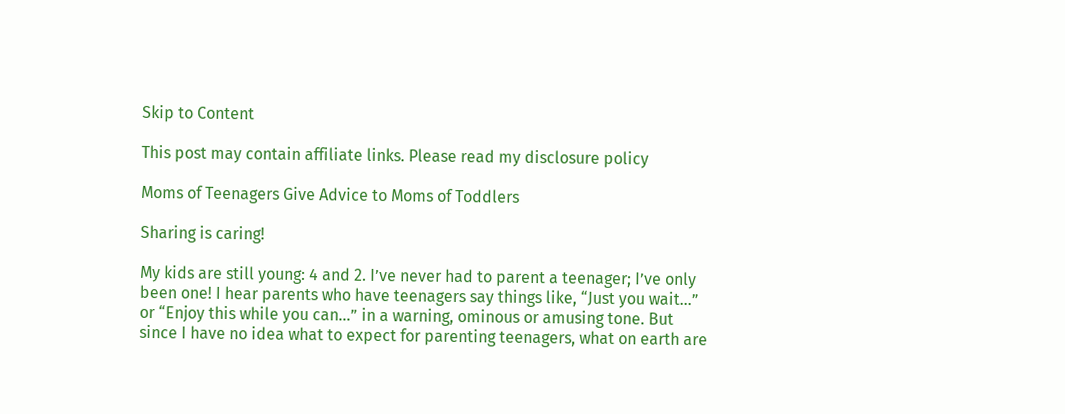Skip to Content

This post may contain affiliate links. Please read my disclosure policy

Moms of Teenagers Give Advice to Moms of Toddlers

Sharing is caring!

My kids are still young: 4 and 2. I’ve never had to parent a teenager; I’ve only been one! I hear parents who have teenagers say things like, “Just you wait…” or “Enjoy this while you can…” in a warning, ominous or amusing tone. But since I have no idea what to expect for parenting teenagers, what on earth are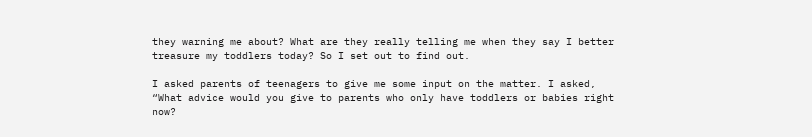they warning me about? What are they really telling me when they say I better treasure my toddlers today? So I set out to find out.

I asked parents of teenagers to give me some input on the matter. I asked, “What advice would you give to parents who only have toddlers or babies right now?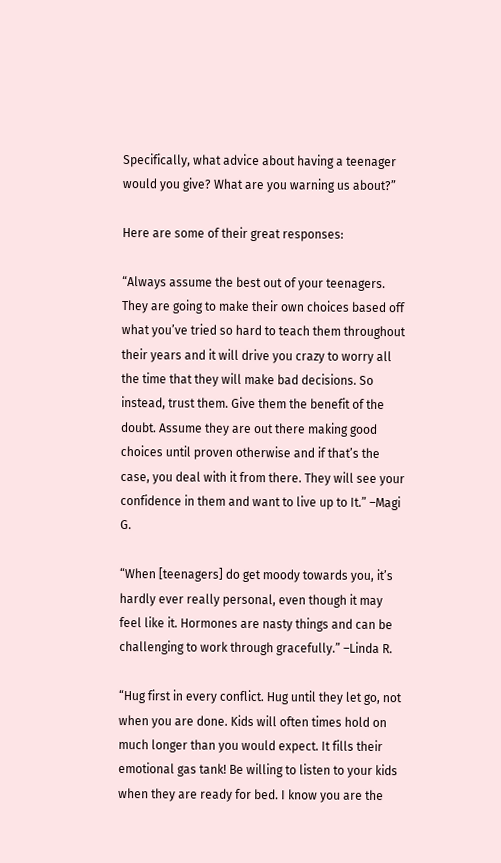Specifically, what advice about having a teenager would you give? What are you warning us about?”

Here are some of their great responses:

“Always assume the best out of your teenagers. They are going to make their own choices based off what you’ve tried so hard to teach them throughout their years and it will drive you crazy to worry all the time that they will make bad decisions. So instead, trust them. Give them the benefit of the doubt. Assume they are out there making good choices until proven otherwise and if that’s the case, you deal with it from there. They will see your confidence in them and want to live up to It.” –Magi G.

“When [teenagers] do get moody towards you, it’s hardly ever really personal, even though it may feel like it. Hormones are nasty things and can be challenging to work through gracefully.” –Linda R.

“Hug first in every conflict. Hug until they let go, not when you are done. Kids will often times hold on much longer than you would expect. It fills their emotional gas tank! Be willing to listen to your kids when they are ready for bed. I know you are the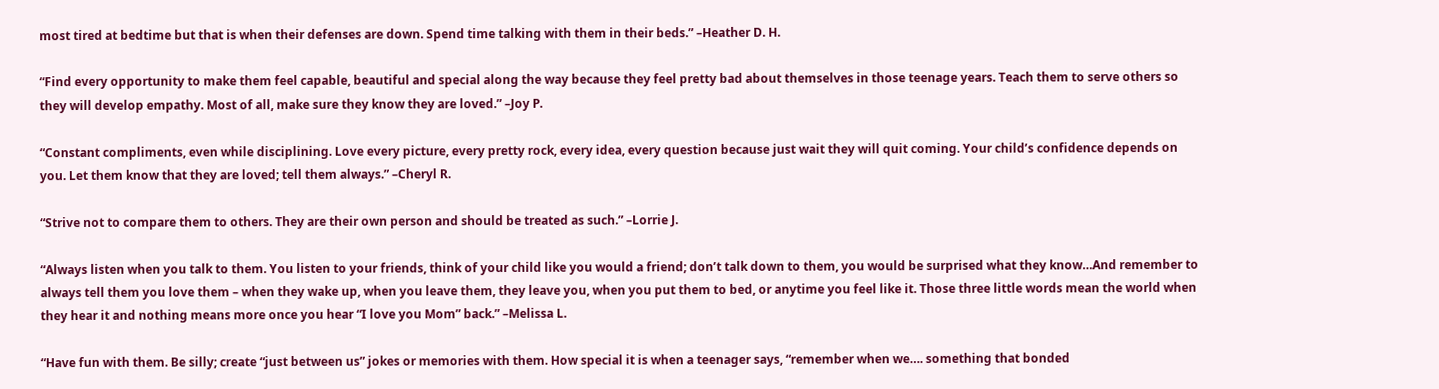most tired at bedtime but that is when their defenses are down. Spend time talking with them in their beds.” –Heather D. H.

“Find every opportunity to make them feel capable, beautiful and special along the way because they feel pretty bad about themselves in those teenage years. Teach them to serve others so they will develop empathy. Most of all, make sure they know they are loved.” –Joy P.

“Constant compliments, even while disciplining. Love every picture, every pretty rock, every idea, every question because just wait they will quit coming. Your child’s confidence depends on you. Let them know that they are loved; tell them always.” –Cheryl R.

“Strive not to compare them to others. They are their own person and should be treated as such.” –Lorrie J.

“Always listen when you talk to them. You listen to your friends, think of your child like you would a friend; don’t talk down to them, you would be surprised what they know…And remember to always tell them you love them – when they wake up, when you leave them, they leave you, when you put them to bed, or anytime you feel like it. Those three little words mean the world when they hear it and nothing means more once you hear “I love you Mom” back.” –Melissa L.

“Have fun with them. Be silly; create “just between us” jokes or memories with them. How special it is when a teenager says, “remember when we…. something that bonded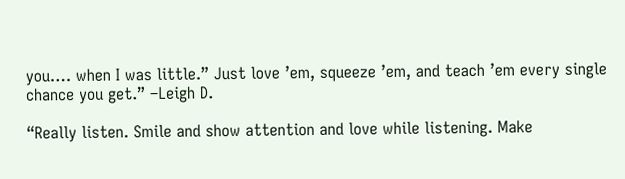you…. when I was little.” Just love ’em, squeeze ’em, and teach ’em every single chance you get.” –Leigh D.

“Really listen. Smile and show attention and love while listening. Make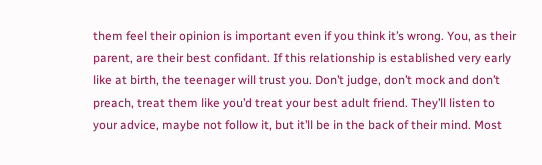them feel their opinion is important even if you think it’s wrong. You, as their parent, are their best confidant. If this relationship is established very early like at birth, the teenager will trust you. Don’t judge, don’t mock and don’t preach, treat them like you’d treat your best adult friend. They’ll listen to your advice, maybe not follow it, but it’ll be in the back of their mind. Most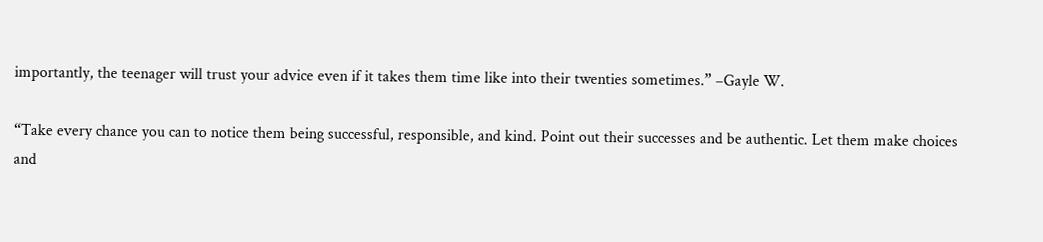importantly, the teenager will trust your advice even if it takes them time like into their twenties sometimes.” –Gayle W.

“Take every chance you can to notice them being successful, responsible, and kind. Point out their successes and be authentic. Let them make choices and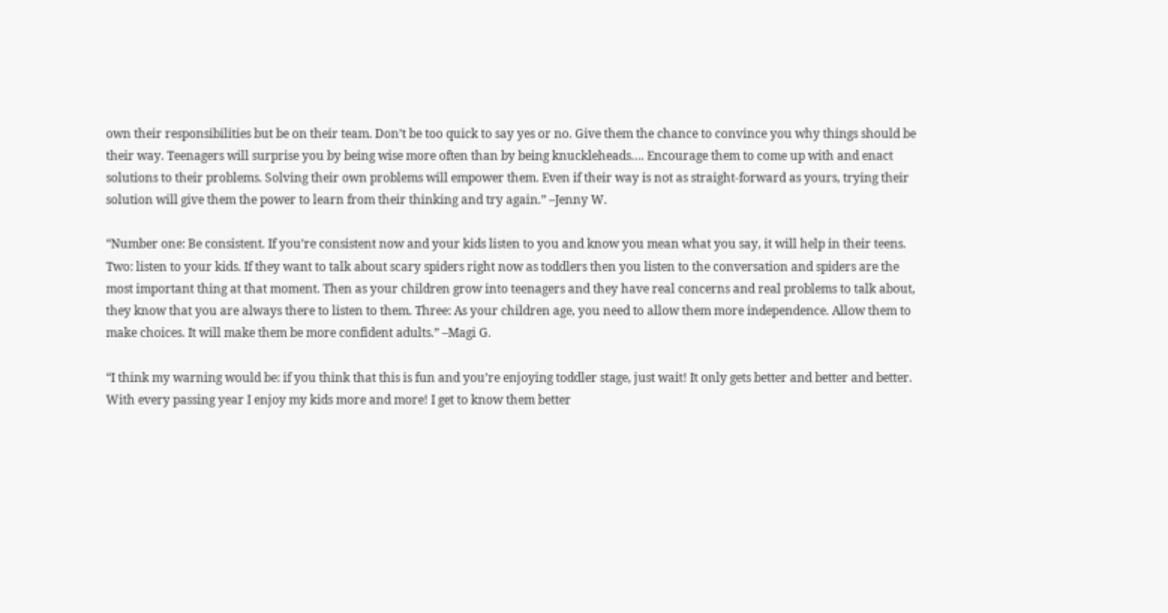own their responsibilities but be on their team. Don’t be too quick to say yes or no. Give them the chance to convince you why things should be their way. Teenagers will surprise you by being wise more often than by being knuckleheads…. Encourage them to come up with and enact solutions to their problems. Solving their own problems will empower them. Even if their way is not as straight-forward as yours, trying their solution will give them the power to learn from their thinking and try again.” –Jenny W.

“Number one: Be consistent. If you’re consistent now and your kids listen to you and know you mean what you say, it will help in their teens. Two: listen to your kids. If they want to talk about scary spiders right now as toddlers then you listen to the conversation and spiders are the most important thing at that moment. Then as your children grow into teenagers and they have real concerns and real problems to talk about, they know that you are always there to listen to them. Three: As your children age, you need to allow them more independence. Allow them to make choices. It will make them be more confident adults.” –Magi G.

“I think my warning would be: if you think that this is fun and you’re enjoying toddler stage, just wait! It only gets better and better and better. With every passing year I enjoy my kids more and more! I get to know them better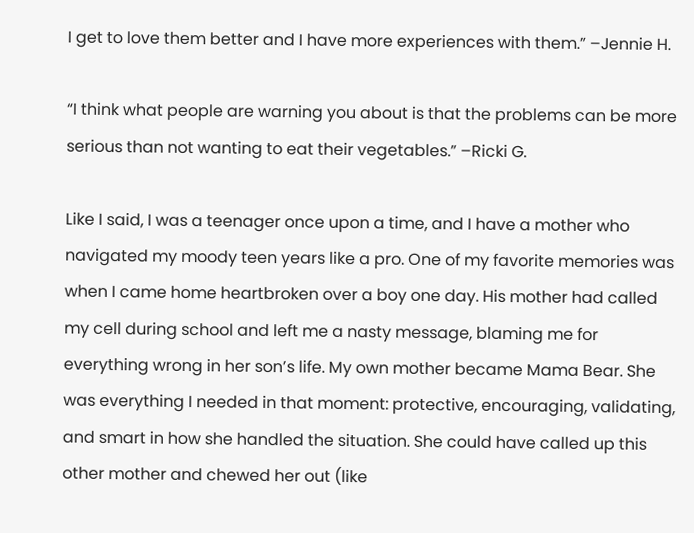I get to love them better and I have more experiences with them.” –Jennie H.

“I think what people are warning you about is that the problems can be more serious than not wanting to eat their vegetables.” –Ricki G.

Like I said, I was a teenager once upon a time, and I have a mother who navigated my moody teen years like a pro. One of my favorite memories was when I came home heartbroken over a boy one day. His mother had called my cell during school and left me a nasty message, blaming me for everything wrong in her son’s life. My own mother became Mama Bear. She was everything I needed in that moment: protective, encouraging, validating, and smart in how she handled the situation. She could have called up this other mother and chewed her out (like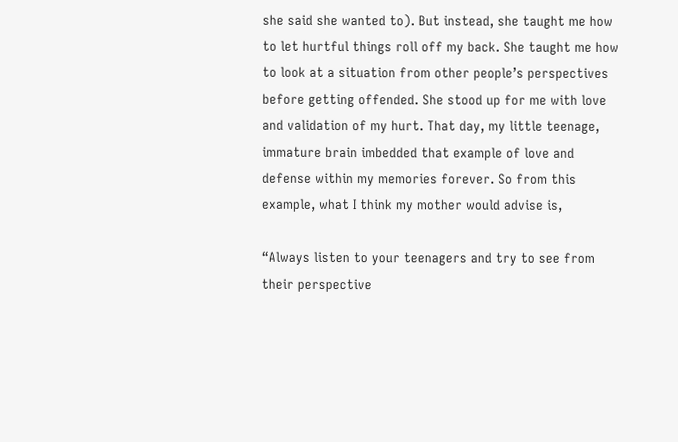she said she wanted to). But instead, she taught me how to let hurtful things roll off my back. She taught me how to look at a situation from other people’s perspectives before getting offended. She stood up for me with love and validation of my hurt. That day, my little teenage, immature brain imbedded that example of love and defense within my memories forever. So from this example, what I think my mother would advise is,

“Always listen to your teenagers and try to see from their perspective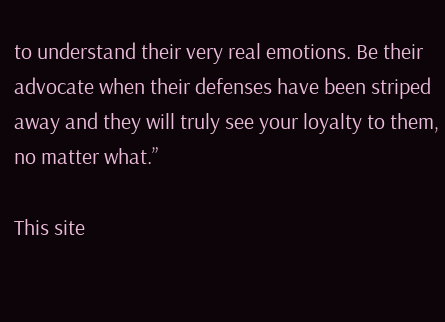to understand their very real emotions. Be their advocate when their defenses have been striped away and they will truly see your loyalty to them, no matter what.”

This site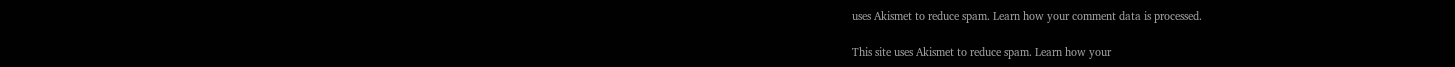uses Akismet to reduce spam. Learn how your comment data is processed.

This site uses Akismet to reduce spam. Learn how your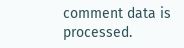comment data is processed.